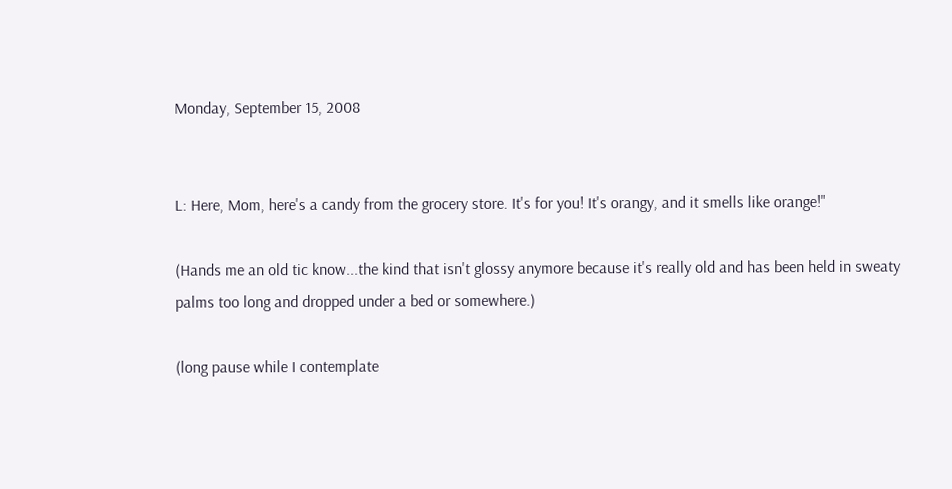Monday, September 15, 2008


L: Here, Mom, here's a candy from the grocery store. It's for you! It's orangy, and it smells like orange!"

(Hands me an old tic know...the kind that isn't glossy anymore because it's really old and has been held in sweaty palms too long and dropped under a bed or somewhere.)

(long pause while I contemplate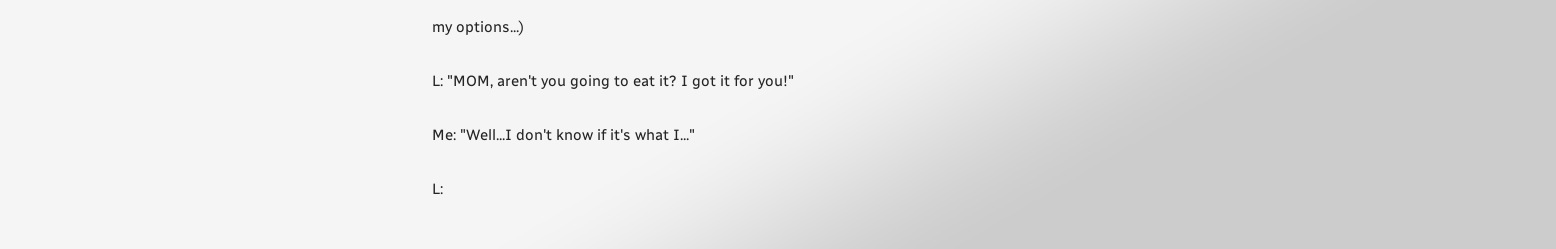my options...)

L: "MOM, aren't you going to eat it? I got it for you!"

Me: "Well...I don't know if it's what I..."

L: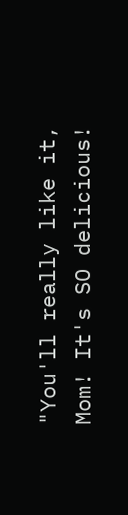"You'll really like it, Mom! It's SO delicious!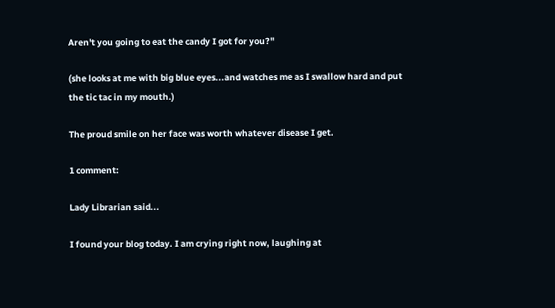Aren't you going to eat the candy I got for you?"

(she looks at me with big blue eyes...and watches me as I swallow hard and put the tic tac in my mouth.)

The proud smile on her face was worth whatever disease I get.

1 comment:

Lady Librarian said...

I found your blog today. I am crying right now, laughing at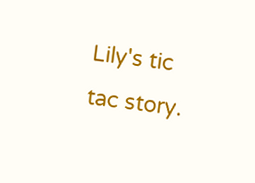Lily's tic tac story.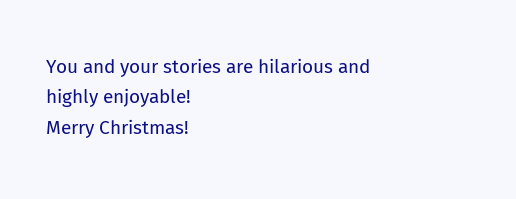You and your stories are hilarious and highly enjoyable!
Merry Christmas!